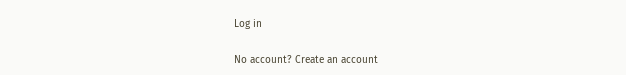Log in

No account? Create an account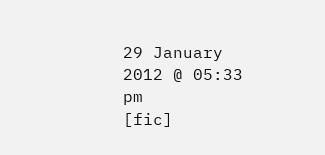29 January 2012 @ 05:33 pm
[fic]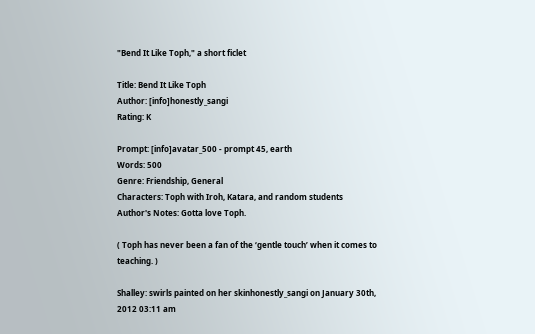"Bend It Like Toph," a short ficlet

Title: Bend It Like Toph
Author: [info]honestly_sangi
Rating: K

Prompt: [info]avatar_500 - prompt 45, earth
Words: 500
Genre: Friendship, General
Characters: Toph with Iroh, Katara, and random students
Author's Notes: Gotta love Toph.

( Toph has never been a fan of the ‘gentle touch’ when it comes to teaching. )

Shalley: swirls painted on her skinhonestly_sangi on January 30th, 2012 03:11 am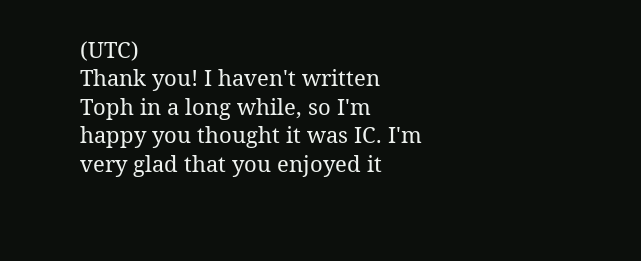(UTC)
Thank you! I haven't written Toph in a long while, so I'm happy you thought it was IC. I'm very glad that you enjoyed it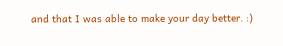and that I was able to make your day better. :)